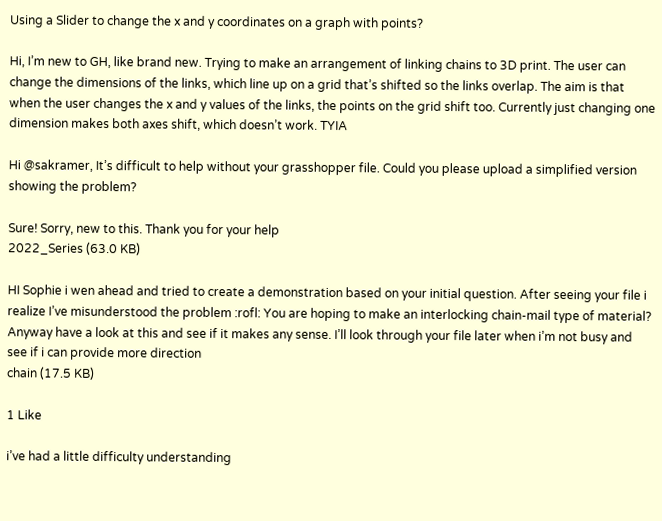Using a Slider to change the x and y coordinates on a graph with points?

Hi, I’m new to GH, like brand new. Trying to make an arrangement of linking chains to 3D print. The user can change the dimensions of the links, which line up on a grid that’s shifted so the links overlap. The aim is that when the user changes the x and y values of the links, the points on the grid shift too. Currently just changing one dimension makes both axes shift, which doesn’t work. TYIA

Hi @sakramer, It’s difficult to help without your grasshopper file. Could you please upload a simplified version showing the problem?

Sure! Sorry, new to this. Thank you for your help
2022_Series (63.0 KB)

HI Sophie i wen ahead and tried to create a demonstration based on your initial question. After seeing your file i realize I’ve misunderstood the problem :rofl: You are hoping to make an interlocking chain-mail type of material? Anyway have a look at this and see if it makes any sense. I’ll look through your file later when i’m not busy and see if i can provide more direction
chain (17.5 KB)

1 Like

i’ve had a little difficulty understanding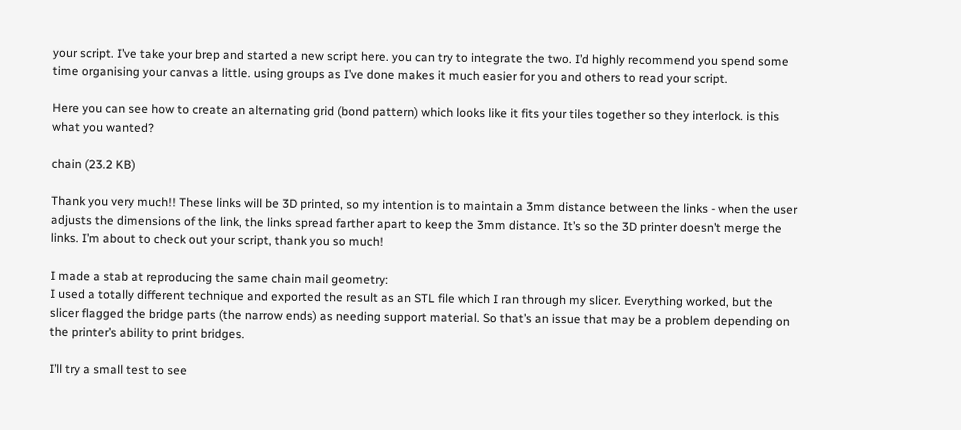your script. I’ve take your brep and started a new script here. you can try to integrate the two. I’d highly recommend you spend some time organising your canvas a little. using groups as I’ve done makes it much easier for you and others to read your script.

Here you can see how to create an alternating grid (bond pattern) which looks like it fits your tiles together so they interlock. is this what you wanted?

chain (23.2 KB)

Thank you very much!! These links will be 3D printed, so my intention is to maintain a 3mm distance between the links - when the user adjusts the dimensions of the link, the links spread farther apart to keep the 3mm distance. It’s so the 3D printer doesn’t merge the links. I’m about to check out your script, thank you so much!

I made a stab at reproducing the same chain mail geometry:
I used a totally different technique and exported the result as an STL file which I ran through my slicer. Everything worked, but the slicer flagged the bridge parts (the narrow ends) as needing support material. So that’s an issue that may be a problem depending on the printer’s ability to print bridges.

I’ll try a small test to see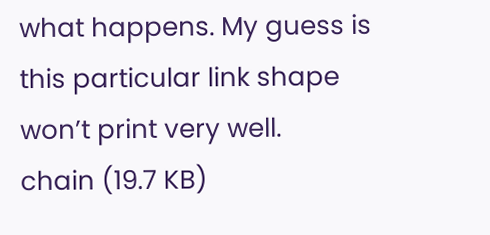what happens. My guess is this particular link shape won’t print very well.
chain (19.7 KB)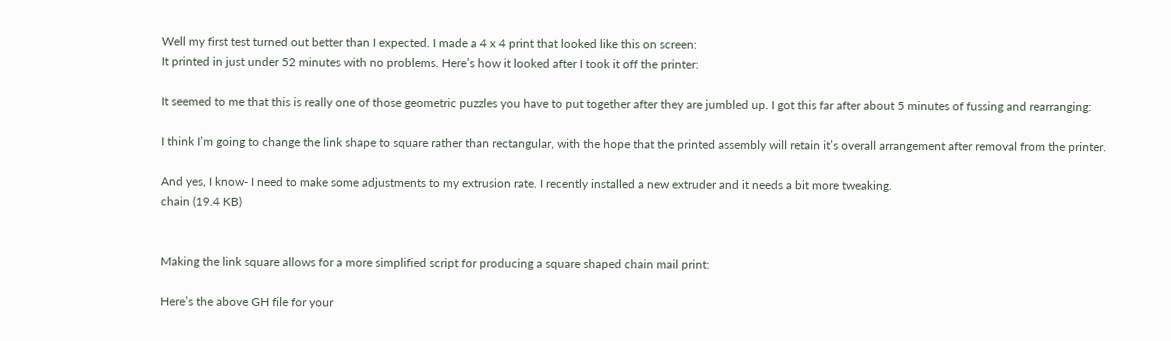Well my first test turned out better than I expected. I made a 4 x 4 print that looked like this on screen:
It printed in just under 52 minutes with no problems. Here’s how it looked after I took it off the printer:

It seemed to me that this is really one of those geometric puzzles you have to put together after they are jumbled up. I got this far after about 5 minutes of fussing and rearranging:

I think I’m going to change the link shape to square rather than rectangular, with the hope that the printed assembly will retain it’s overall arrangement after removal from the printer.

And yes, I know- I need to make some adjustments to my extrusion rate. I recently installed a new extruder and it needs a bit more tweaking.
chain (19.4 KB)


Making the link square allows for a more simplified script for producing a square shaped chain mail print:

Here’s the above GH file for your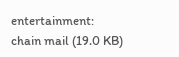entertainment:
chain mail (19.0 KB)